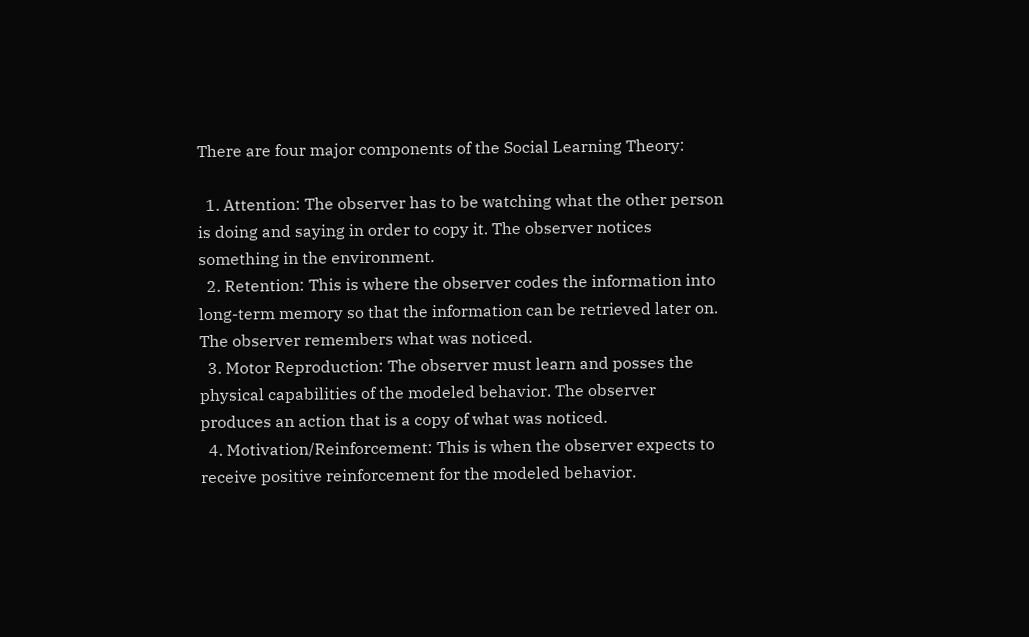There are four major components of the Social Learning Theory:

  1. Attention: The observer has to be watching what the other person is doing and saying in order to copy it. The observer notices something in the environment.
  2. Retention: This is where the observer codes the information into long-term memory so that the information can be retrieved later on. The observer remembers what was noticed.
  3. Motor Reproduction: The observer must learn and posses the physical capabilities of the modeled behavior. The observer produces an action that is a copy of what was noticed.
  4. Motivation/Reinforcement: This is when the observer expects to receive positive reinforcement for the modeled behavior.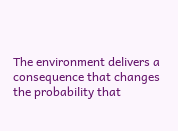The environment delivers a consequence that changes the probability that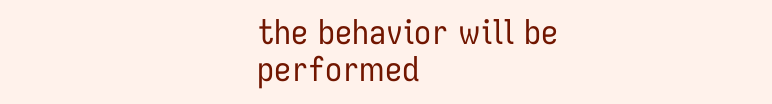the behavior will be performed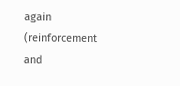again (reinforcement and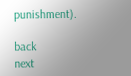punishment).

back            next